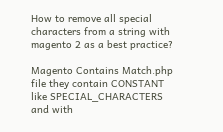How to remove all special characters from a string with magento 2 as a best practice?

Magento Contains Match.php file they contain CONSTANT like SPECIAL_CHARACTERS and with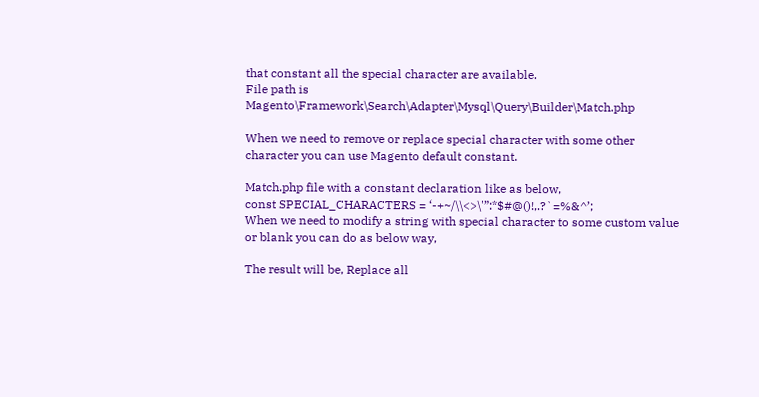that constant all the special character are available.
File path is Magento\Framework\Search\Adapter\Mysql\Query\Builder\Match.php

When we need to remove or replace special character with some other character you can use Magento default constant.

Match.php file with a constant declaration like as below,
const SPECIAL_CHARACTERS = ‘-+~/\\<>\'”:*$#@()!,.?`=%&^’;
When we need to modify a string with special character to some custom value or blank you can do as below way,

The result will be, Replace all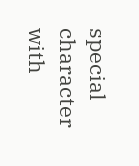special character with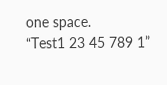one space.
“Test1 23 45 789 1”